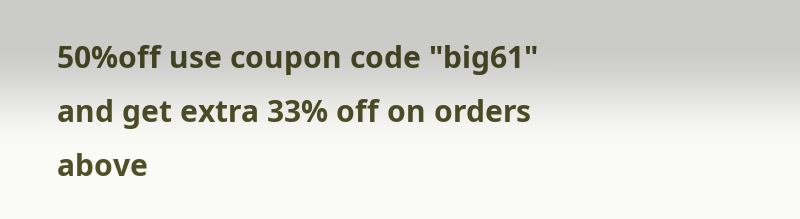50%off use coupon code "big61" and get extra 33% off on orders above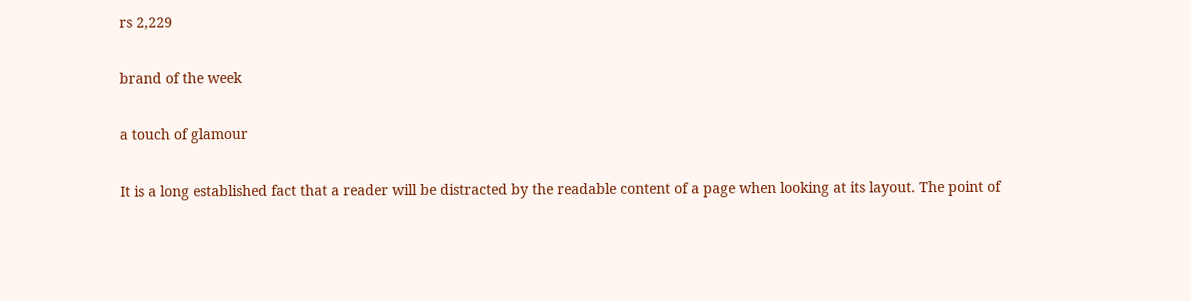rs 2,229

brand of the week

a touch of glamour

It is a long established fact that a reader will be distracted by the readable content of a page when looking at its layout. The point of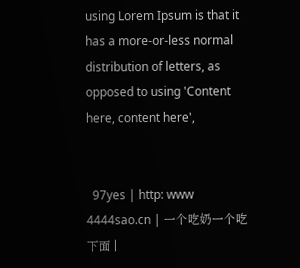using Lorem Ipsum is that it has a more-or-less normal distribution of letters, as opposed to using 'Content here, content here',


  97yes | http: www 4444sao.cn | 一个吃奶一个吃下面 |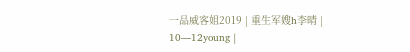一品威客姐2019 | 重生军嫂h李晴 | 10—12young |